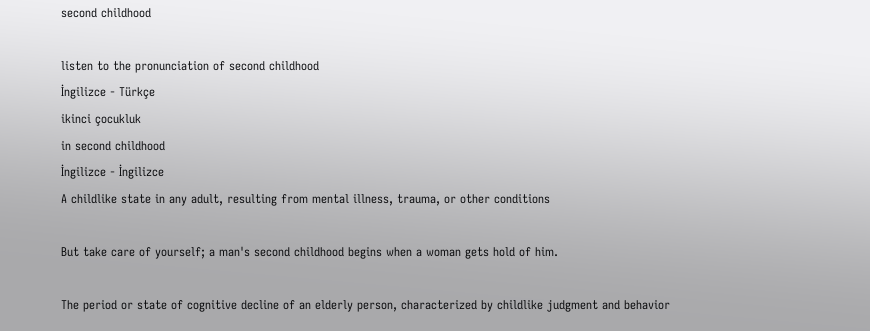second childhood

listen to the pronunciation of second childhood
İngilizce - Türkçe
ikinci çocukluk
in second childhood
İngilizce - İngilizce
A childlike state in any adult, resulting from mental illness, trauma, or other conditions

But take care of yourself; a man's second childhood begins when a woman gets hold of him.

The period or state of cognitive decline of an elderly person, characterized by childlike judgment and behavior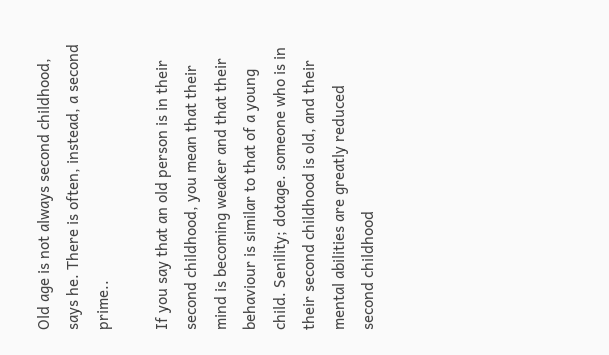Old age is not always second childhood, says he. There is often, instead, a second prime..

If you say that an old person is in their second childhood, you mean that their mind is becoming weaker and that their behaviour is similar to that of a young child. Senility; dotage. someone who is in their second childhood is old, and their mental abilities are greatly reduced
second childhood